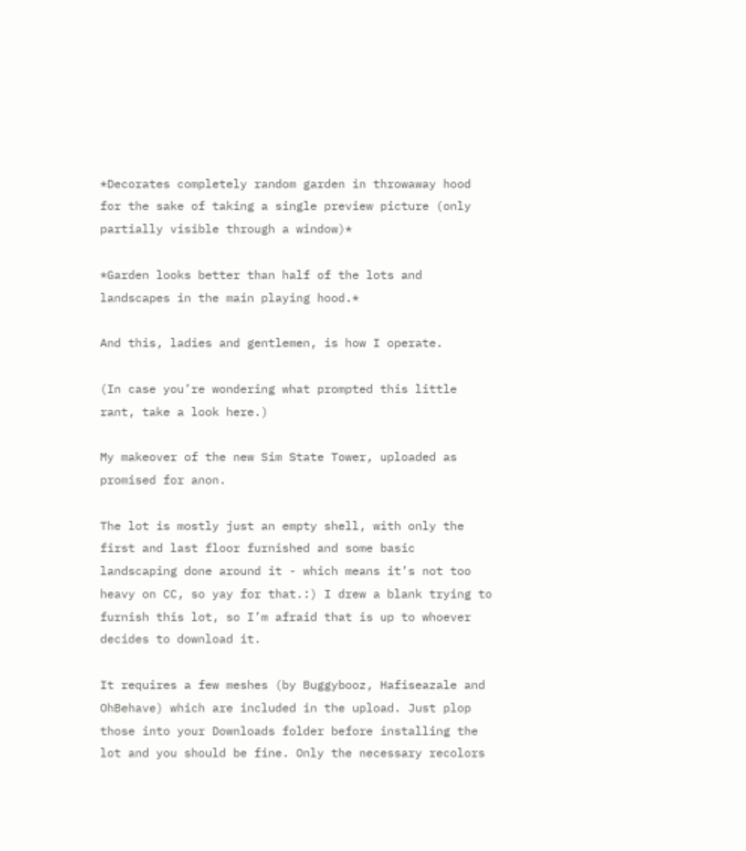*Decorates completely random garden in throwaway hood for the sake of taking a single preview picture (only partially visible through a window)*

*Garden looks better than half of the lots and landscapes in the main playing hood.*

And this, ladies and gentlemen, is how I operate.

(In case you’re wondering what prompted this little rant, take a look here.)

My makeover of the new Sim State Tower, uploaded as promised for anon.

The lot is mostly just an empty shell, with only the first and last floor furnished and some basic landscaping done around it - which means it’s not too heavy on CC, so yay for that.:) I drew a blank trying to furnish this lot, so I’m afraid that is up to whoever decides to download it.

It requires a few meshes (by Buggybooz, Hafiseazale and OhBehave) which are included in the upload. Just plop those into your Downloads folder before installing the lot and you should be fine. Only the necessary recolors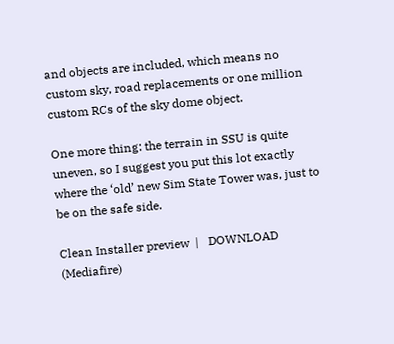and objects are included, which means no custom sky, road replacements or one million custom RCs of the sky dome object.

One more thing: the terrain in SSU is quite uneven, so I suggest you put this lot exactly where the ‘old’ new Sim State Tower was, just to be on the safe side.

Clean Installer preview  |   DOWNLOAD (Mediafire)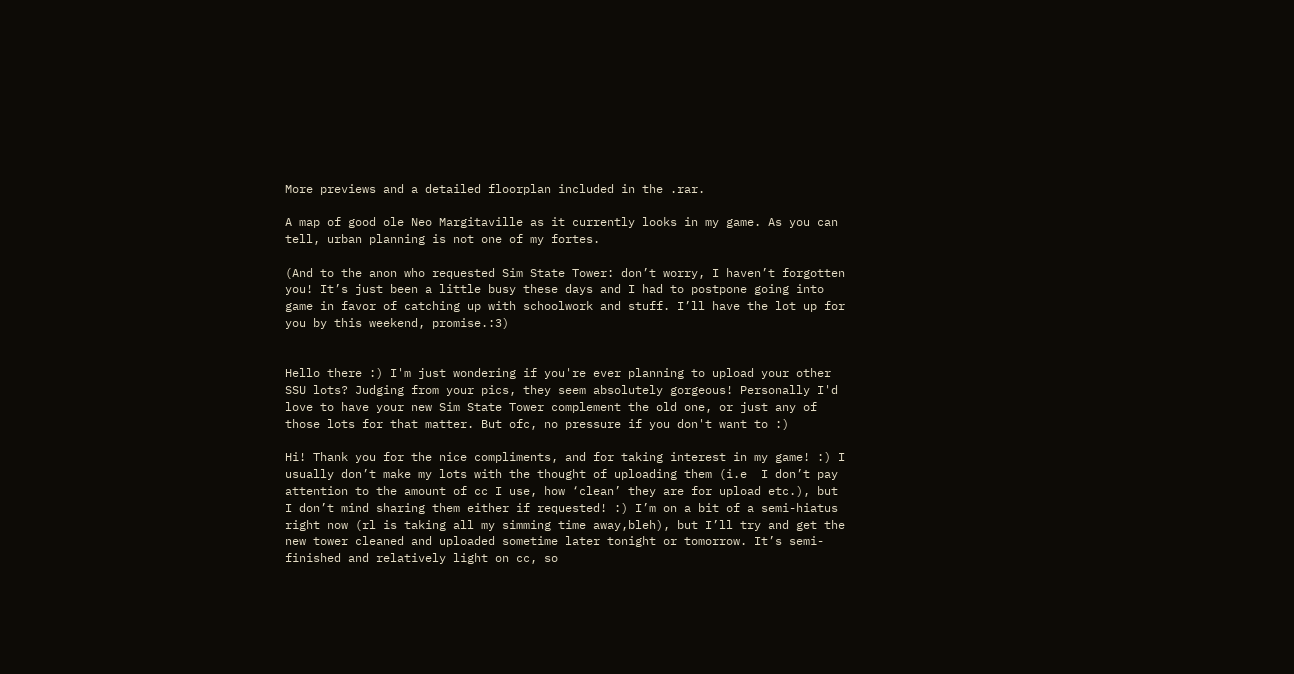More previews and a detailed floorplan included in the .rar.

A map of good ole Neo Margitaville as it currently looks in my game. As you can tell, urban planning is not one of my fortes.

(And to the anon who requested Sim State Tower: don’t worry, I haven’t forgotten you! It’s just been a little busy these days and I had to postpone going into game in favor of catching up with schoolwork and stuff. I’ll have the lot up for you by this weekend, promise.:3)


Hello there :) I'm just wondering if you're ever planning to upload your other SSU lots? Judging from your pics, they seem absolutely gorgeous! Personally I'd love to have your new Sim State Tower complement the old one, or just any of those lots for that matter. But ofc, no pressure if you don't want to :)

Hi! Thank you for the nice compliments, and for taking interest in my game! :) I usually don’t make my lots with the thought of uploading them (i.e  I don’t pay attention to the amount of cc I use, how ‘clean’ they are for upload etc.), but I don’t mind sharing them either if requested! :) I’m on a bit of a semi-hiatus right now (rl is taking all my simming time away,bleh), but I’ll try and get the new tower cleaned and uploaded sometime later tonight or tomorrow. It’s semi-finished and relatively light on cc, so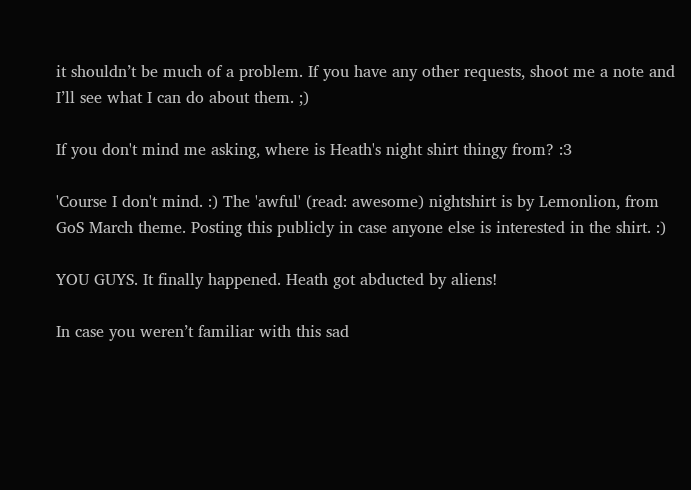it shouldn’t be much of a problem. If you have any other requests, shoot me a note and I’ll see what I can do about them. ;)

If you don't mind me asking, where is Heath's night shirt thingy from? :3

'Course I don't mind. :) The 'awful' (read: awesome) nightshirt is by Lemonlion, from GoS March theme. Posting this publicly in case anyone else is interested in the shirt. :)

YOU GUYS. It finally happened. Heath got abducted by aliens!

In case you weren’t familiar with this sad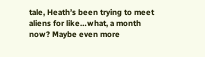tale, Heath’s been trying to meet aliens for like…what, a month now? Maybe even more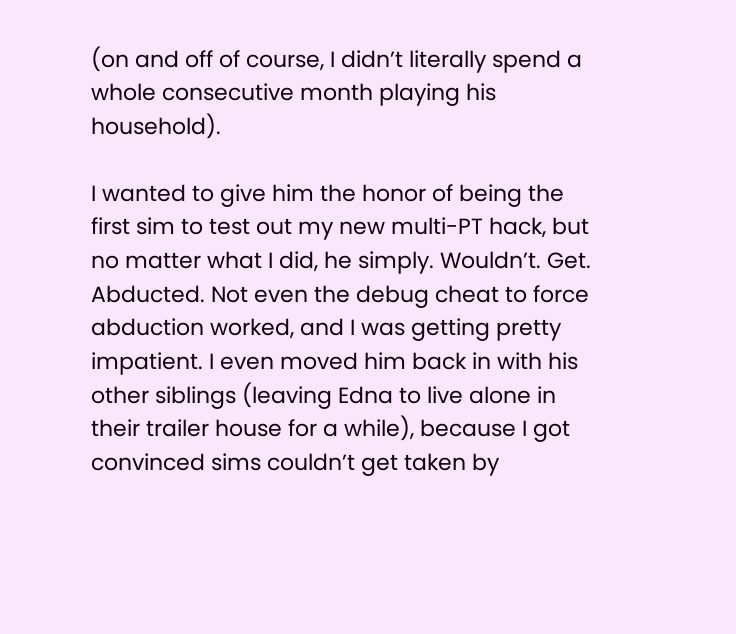(on and off of course, I didn’t literally spend a whole consecutive month playing his household).

I wanted to give him the honor of being the first sim to test out my new multi-PT hack, but no matter what I did, he simply. Wouldn’t. Get. Abducted. Not even the debug cheat to force abduction worked, and I was getting pretty impatient. I even moved him back in with his other siblings (leaving Edna to live alone in their trailer house for a while), because I got convinced sims couldn’t get taken by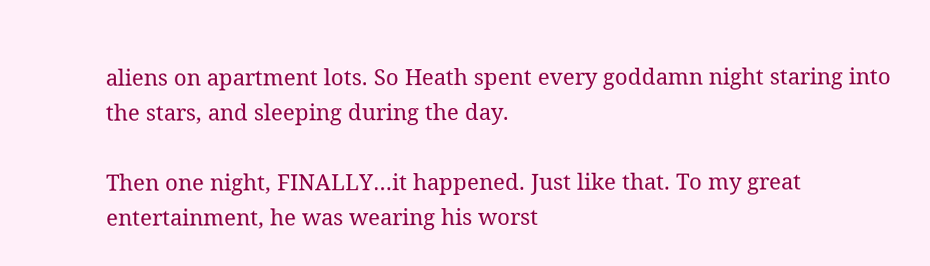aliens on apartment lots. So Heath spent every goddamn night staring into the stars, and sleeping during the day.

Then one night, FINALLY…it happened. Just like that. To my great entertainment, he was wearing his worst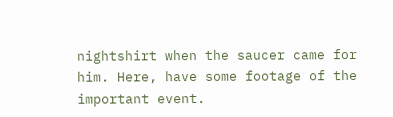nightshirt when the saucer came for him. Here, have some footage of the important event.